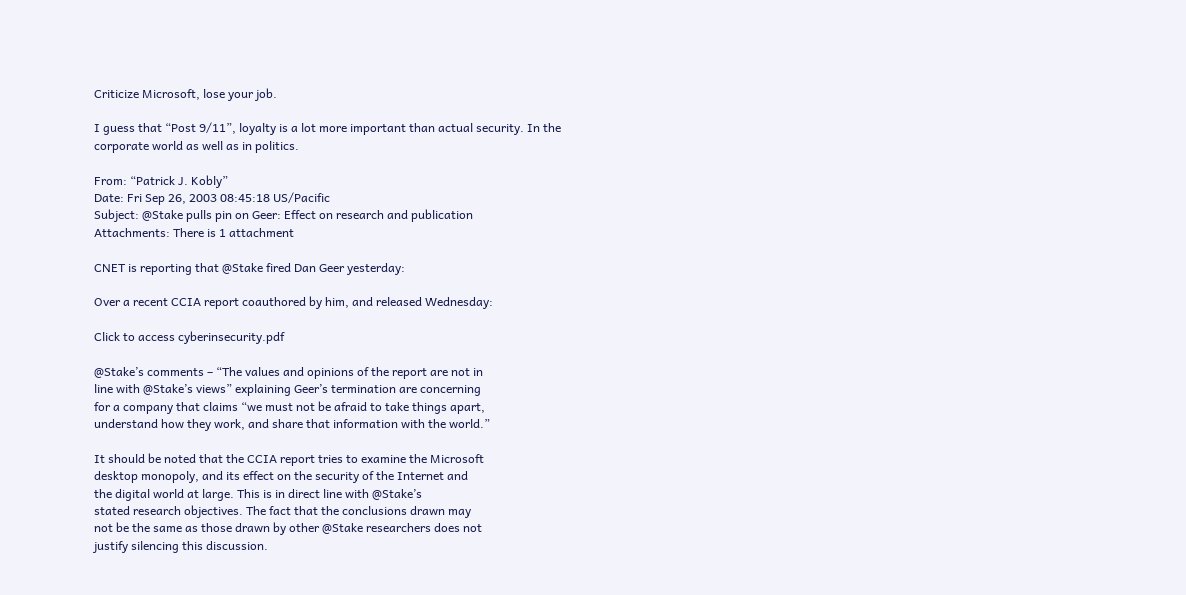Criticize Microsoft, lose your job.

I guess that “Post 9/11”, loyalty is a lot more important than actual security. In the corporate world as well as in politics.

From: “Patrick J. Kobly”
Date: Fri Sep 26, 2003 08:45:18 US/Pacific
Subject: @Stake pulls pin on Geer: Effect on research and publication
Attachments: There is 1 attachment

CNET is reporting that @Stake fired Dan Geer yesterday:

Over a recent CCIA report coauthored by him, and released Wednesday:

Click to access cyberinsecurity.pdf

@Stake’s comments – “The values and opinions of the report are not in
line with @Stake’s views” explaining Geer’s termination are concerning
for a company that claims “we must not be afraid to take things apart,
understand how they work, and share that information with the world.”

It should be noted that the CCIA report tries to examine the Microsoft
desktop monopoly, and its effect on the security of the Internet and
the digital world at large. This is in direct line with @Stake’s
stated research objectives. The fact that the conclusions drawn may
not be the same as those drawn by other @Stake researchers does not
justify silencing this discussion.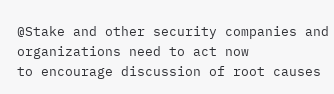@Stake and other security companies and organizations need to act now
to encourage discussion of root causes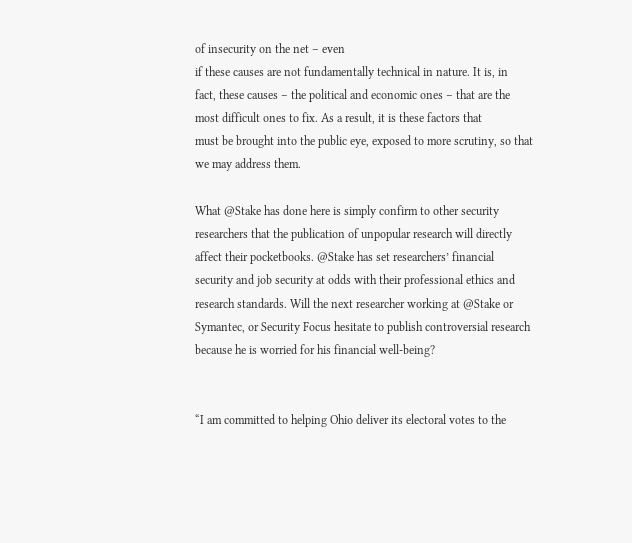of insecurity on the net – even
if these causes are not fundamentally technical in nature. It is, in
fact, these causes – the political and economic ones – that are the
most difficult ones to fix. As a result, it is these factors that
must be brought into the public eye, exposed to more scrutiny, so that
we may address them.

What @Stake has done here is simply confirm to other security
researchers that the publication of unpopular research will directly
affect their pocketbooks. @Stake has set researchers’ financial
security and job security at odds with their professional ethics and
research standards. Will the next researcher working at @Stake or
Symantec, or Security Focus hesitate to publish controversial research
because he is worried for his financial well-being?


“I am committed to helping Ohio deliver its electoral votes to the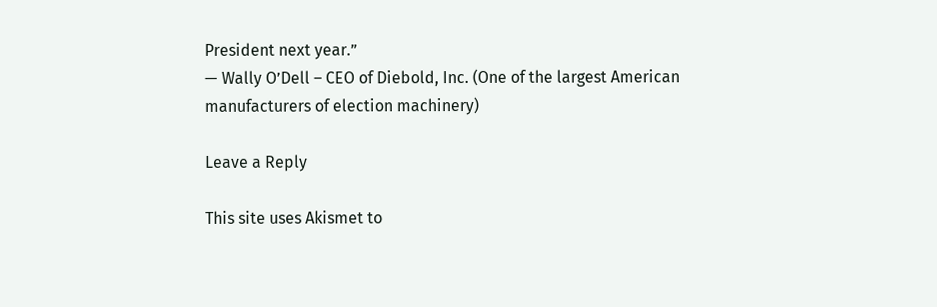President next year.”
— Wally O’Dell – CEO of Diebold, Inc. (One of the largest American
manufacturers of election machinery)

Leave a Reply

This site uses Akismet to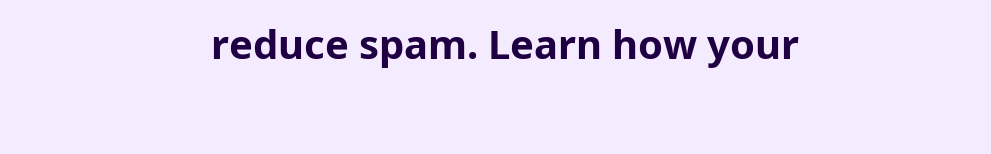reduce spam. Learn how your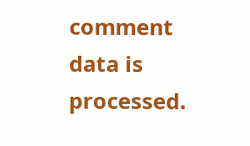comment data is processed.